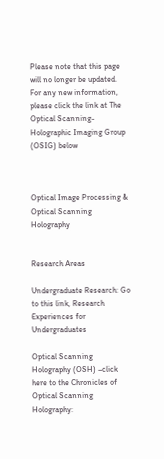Please note that this page will no longer be updated. For any new information, please click the link at The Optical Scanning-Holographic Imaging Group (OSIG) below



Optical Image Processing & Optical Scanning Holography


Research Areas

Undergraduate Research: Go to this link, Research Experiences for Undergraduates

Optical Scanning Holography (OSH) –click here to the Chronicles of Optical Scanning Holography: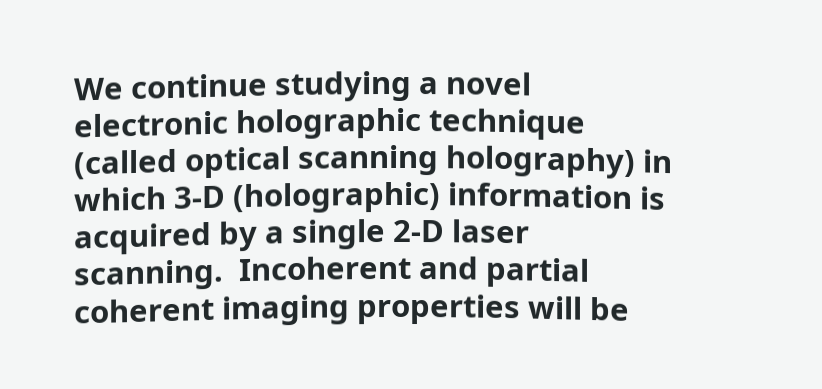We continue studying a novel electronic holographic technique (called optical scanning holography) in which 3-D (holographic) information is acquired by a single 2-D laser scanning.  Incoherent and partial coherent imaging properties will be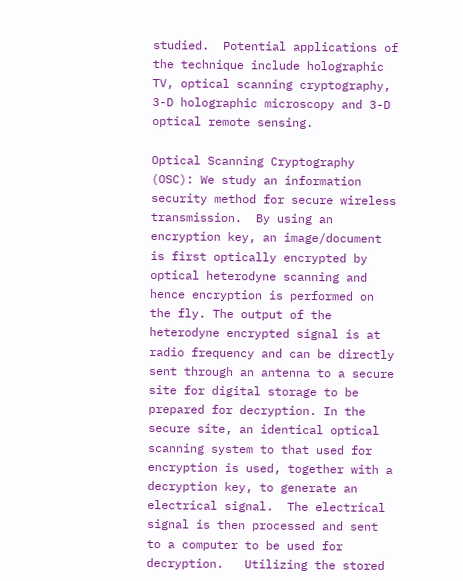studied.  Potential applications of the technique include holographic TV, optical scanning cryptography, 3-D holographic microscopy and 3-D optical remote sensing.

Optical Scanning Cryptography (OSC): We study an information security method for secure wireless transmission.  By using an encryption key, an image/document is first optically encrypted by optical heterodyne scanning and hence encryption is performed on the fly. The output of the heterodyne encrypted signal is at radio frequency and can be directly sent through an antenna to a secure site for digital storage to be prepared for decryption. In the secure site, an identical optical scanning system to that used for encryption is used, together with a decryption key, to generate an electrical signal.  The electrical signal is then processed and sent to a computer to be used for decryption.   Utilizing the stored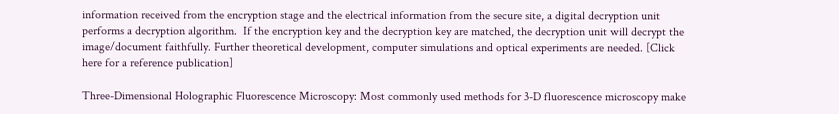information received from the encryption stage and the electrical information from the secure site, a digital decryption unit performs a decryption algorithm.  If the encryption key and the decryption key are matched, the decryption unit will decrypt the image/document faithfully. Further theoretical development, computer simulations and optical experiments are needed. [Click here for a reference publication]

Three-Dimensional Holographic Fluorescence Microscopy: Most commonly used methods for 3-D fluorescence microscopy make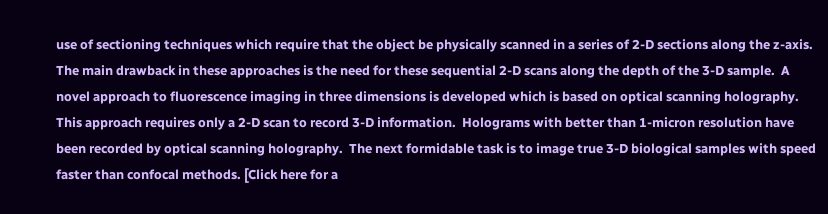use of sectioning techniques which require that the object be physically scanned in a series of 2-D sections along the z-axis.  The main drawback in these approaches is the need for these sequential 2-D scans along the depth of the 3-D sample.  A novel approach to fluorescence imaging in three dimensions is developed which is based on optical scanning holography.  This approach requires only a 2-D scan to record 3-D information.  Holograms with better than 1-micron resolution have been recorded by optical scanning holography.  The next formidable task is to image true 3-D biological samples with speed faster than confocal methods. [Click here for a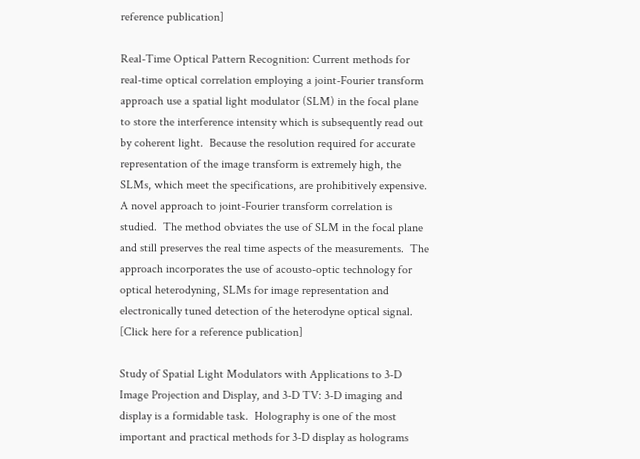reference publication]

Real-Time Optical Pattern Recognition: Current methods for real-time optical correlation employing a joint-Fourier transform approach use a spatial light modulator (SLM) in the focal plane to store the interference intensity which is subsequently read out by coherent light.  Because the resolution required for accurate representation of the image transform is extremely high, the SLMs, which meet the specifications, are prohibitively expensive.  A novel approach to joint-Fourier transform correlation is studied.  The method obviates the use of SLM in the focal plane and still preserves the real time aspects of the measurements.  The approach incorporates the use of acousto-optic technology for optical heterodyning, SLMs for image representation and electronically tuned detection of the heterodyne optical signal. [Click here for a reference publication]

Study of Spatial Light Modulators with Applications to 3-D Image Projection and Display, and 3-D TV: 3-D imaging and display is a formidable task.  Holography is one of the most important and practical methods for 3-D display as holograms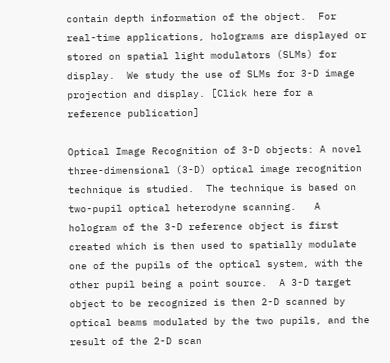contain depth information of the object.  For real-time applications, holograms are displayed or stored on spatial light modulators (SLMs) for display.  We study the use of SLMs for 3-D image projection and display. [Click here for a reference publication]

Optical Image Recognition of 3-D objects: A novel three-dimensional (3-D) optical image recognition technique is studied.  The technique is based on two-pupil optical heterodyne scanning.   A hologram of the 3-D reference object is first created which is then used to spatially modulate one of the pupils of the optical system, with the other pupil being a point source.  A 3-D target object to be recognized is then 2-D scanned by optical beams modulated by the two pupils, and the result of the 2-D scan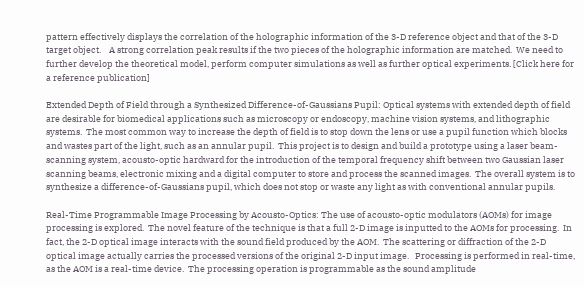pattern effectively displays the correlation of the holographic information of the 3-D reference object and that of the 3-D target object.    A strong correlation peak results if the two pieces of the holographic information are matched.  We need to further develop the theoretical model, perform computer simulations as well as further optical experiments. [Click here for a reference publication]

Extended Depth of Field through a Synthesized Difference-of-Gaussians Pupil: Optical systems with extended depth of field are desirable for biomedical applications such as microscopy or endoscopy, machine vision systems, and lithographic systems.  The most common way to increase the depth of field is to stop down the lens or use a pupil function which blocks and wastes part of the light, such as an annular pupil.  This project is to design and build a prototype using a laser beam-scanning system, acousto-optic hardward for the introduction of the temporal frequency shift between two Gaussian laser scanning beams, electronic mixing and a digital computer to store and process the scanned images.  The overall system is to synthesize a difference-of-Gaussians pupil, which does not stop or waste any light as with conventional annular pupils.

Real-Time Programmable Image Processing by Acousto-Optics: The use of acousto-optic modulators (AOMs) for image processing is explored.  The novel feature of the technique is that a full 2-D image is inputted to the AOMs for processing.  In fact, the 2-D optical image interacts with the sound field produced by the AOM.  The scattering or diffraction of the 2-D optical image actually carries the processed versions of the original 2-D input image.   Processing is performed in real-time, as the AOM is a real-time device.  The processing operation is programmable as the sound amplitude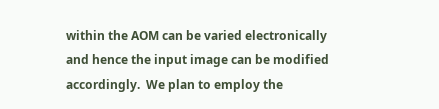within the AOM can be varied electronically and hence the input image can be modified accordingly.  We plan to employ the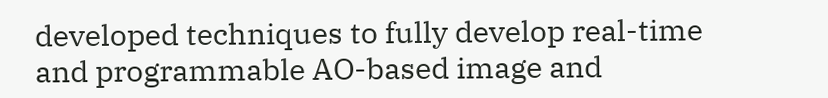developed techniques to fully develop real-time and programmable AO-based image and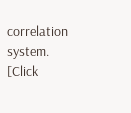correlation system.  [Click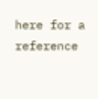here for a reference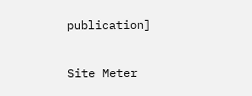publication]

Site Meter